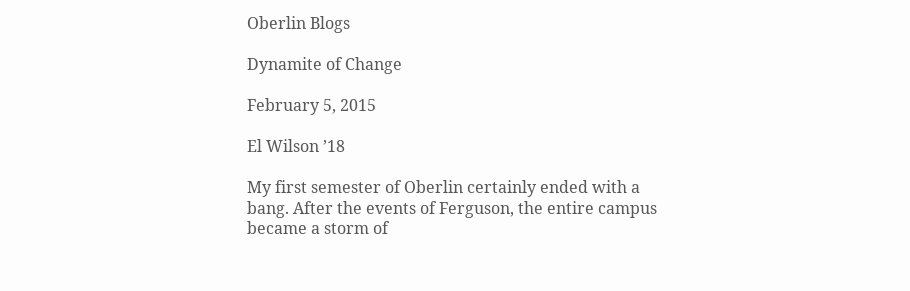Oberlin Blogs

Dynamite of Change

February 5, 2015

El Wilson ’18

My first semester of Oberlin certainly ended with a bang. After the events of Ferguson, the entire campus became a storm of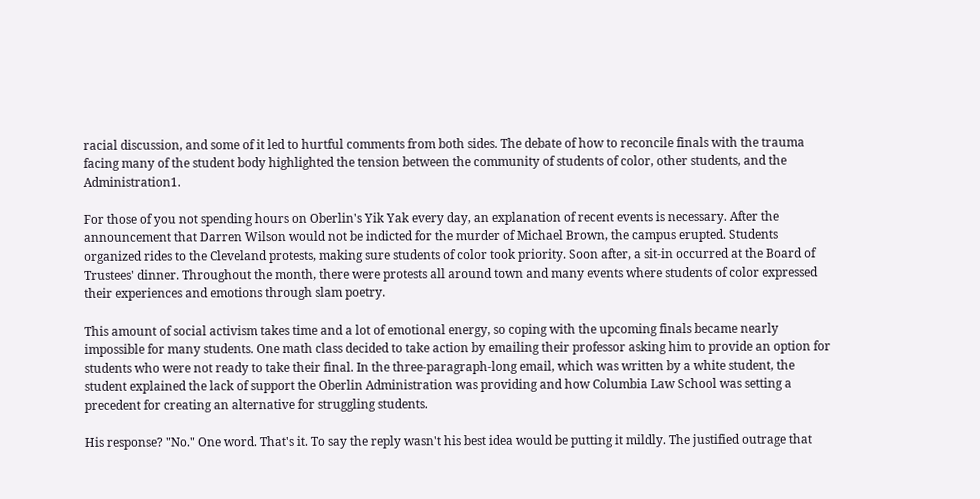racial discussion, and some of it led to hurtful comments from both sides. The debate of how to reconcile finals with the trauma facing many of the student body highlighted the tension between the community of students of color, other students, and the Administration1.

For those of you not spending hours on Oberlin's Yik Yak every day, an explanation of recent events is necessary. After the announcement that Darren Wilson would not be indicted for the murder of Michael Brown, the campus erupted. Students organized rides to the Cleveland protests, making sure students of color took priority. Soon after, a sit-in occurred at the Board of Trustees' dinner. Throughout the month, there were protests all around town and many events where students of color expressed their experiences and emotions through slam poetry.

This amount of social activism takes time and a lot of emotional energy, so coping with the upcoming finals became nearly impossible for many students. One math class decided to take action by emailing their professor asking him to provide an option for students who were not ready to take their final. In the three-paragraph-long email, which was written by a white student, the student explained the lack of support the Oberlin Administration was providing and how Columbia Law School was setting a precedent for creating an alternative for struggling students.

His response? "No." One word. That's it. To say the reply wasn't his best idea would be putting it mildly. The justified outrage that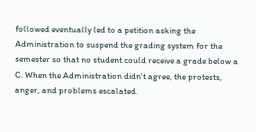followed eventually led to a petition asking the Administration to suspend the grading system for the semester so that no student could receive a grade below a C. When the Administration didn't agree, the protests, anger, and problems escalated.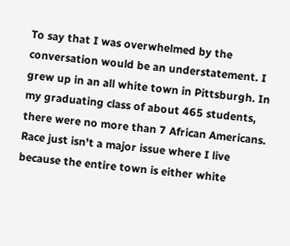To say that I was overwhelmed by the conversation would be an understatement. I grew up in an all white town in Pittsburgh. In my graduating class of about 465 students, there were no more than 7 African Americans. Race just isn't a major issue where I live because the entire town is either white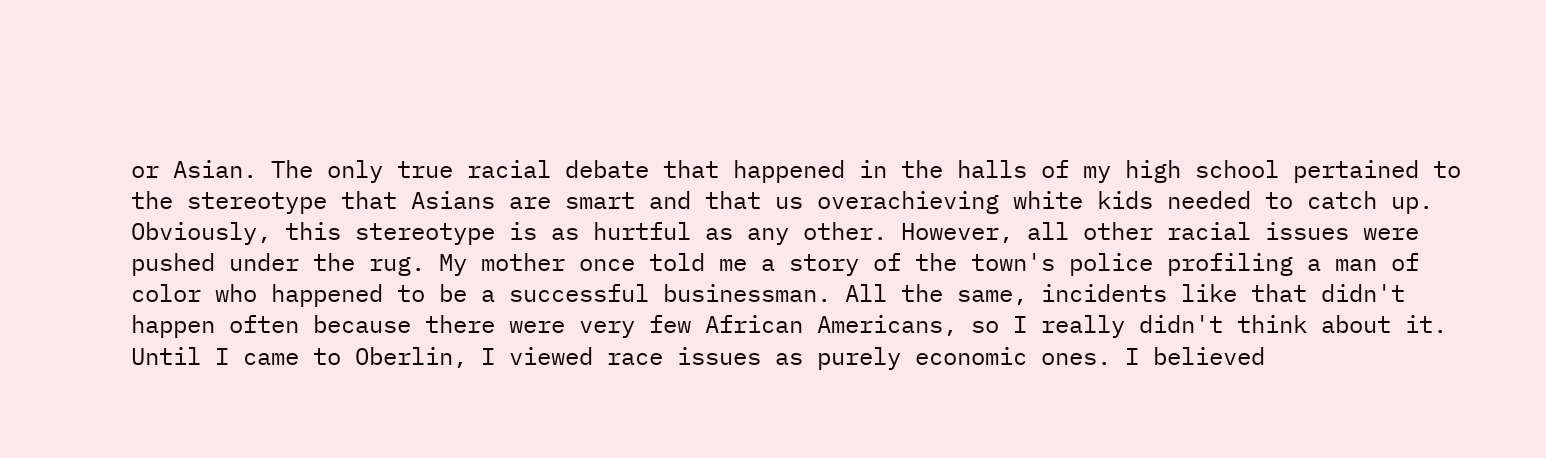or Asian. The only true racial debate that happened in the halls of my high school pertained to the stereotype that Asians are smart and that us overachieving white kids needed to catch up. Obviously, this stereotype is as hurtful as any other. However, all other racial issues were pushed under the rug. My mother once told me a story of the town's police profiling a man of color who happened to be a successful businessman. All the same, incidents like that didn't happen often because there were very few African Americans, so I really didn't think about it. Until I came to Oberlin, I viewed race issues as purely economic ones. I believed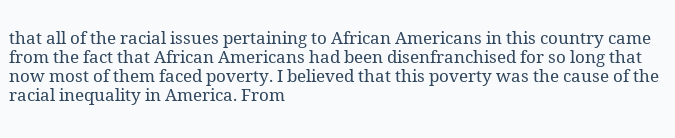that all of the racial issues pertaining to African Americans in this country came from the fact that African Americans had been disenfranchised for so long that now most of them faced poverty. I believed that this poverty was the cause of the racial inequality in America. From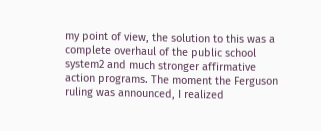my point of view, the solution to this was a complete overhaul of the public school system2 and much stronger affirmative action programs. The moment the Ferguson ruling was announced, I realized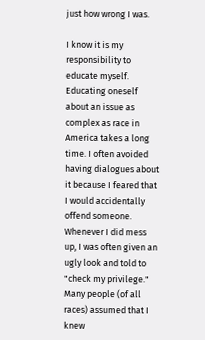just how wrong I was.

I know it is my responsibility to educate myself. Educating oneself about an issue as complex as race in America takes a long time. I often avoided having dialogues about it because I feared that I would accidentally offend someone. Whenever I did mess up, I was often given an ugly look and told to "check my privilege." Many people (of all races) assumed that I knew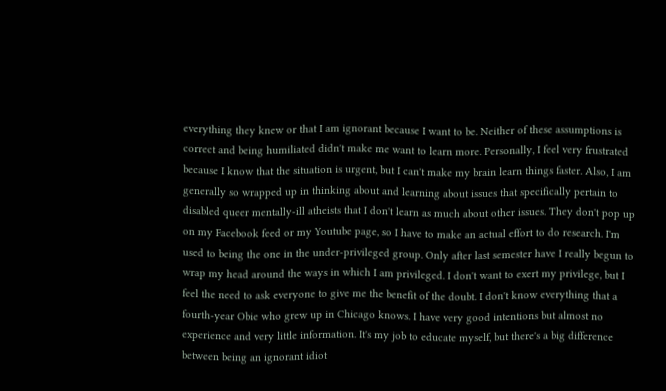everything they knew or that I am ignorant because I want to be. Neither of these assumptions is correct and being humiliated didn't make me want to learn more. Personally, I feel very frustrated because I know that the situation is urgent, but I can't make my brain learn things faster. Also, I am generally so wrapped up in thinking about and learning about issues that specifically pertain to disabled queer mentally-ill atheists that I don't learn as much about other issues. They don't pop up on my Facebook feed or my Youtube page, so I have to make an actual effort to do research. I'm used to being the one in the under-privileged group. Only after last semester have I really begun to wrap my head around the ways in which I am privileged. I don't want to exert my privilege, but I feel the need to ask everyone to give me the benefit of the doubt. I don't know everything that a fourth-year Obie who grew up in Chicago knows. I have very good intentions but almost no experience and very little information. It's my job to educate myself, but there's a big difference between being an ignorant idiot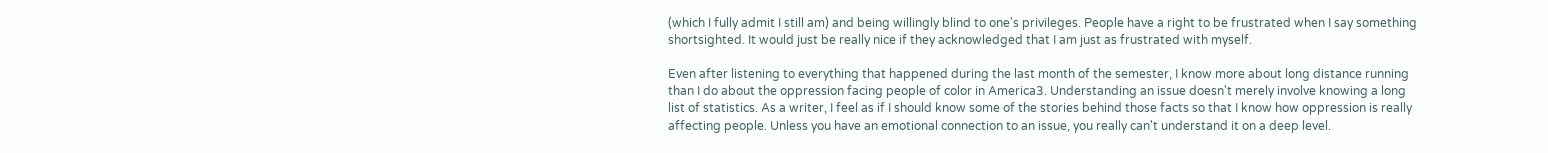(which I fully admit I still am) and being willingly blind to one's privileges. People have a right to be frustrated when I say something shortsighted. It would just be really nice if they acknowledged that I am just as frustrated with myself.

Even after listening to everything that happened during the last month of the semester, I know more about long distance running than I do about the oppression facing people of color in America3. Understanding an issue doesn't merely involve knowing a long list of statistics. As a writer, I feel as if I should know some of the stories behind those facts so that I know how oppression is really affecting people. Unless you have an emotional connection to an issue, you really can't understand it on a deep level.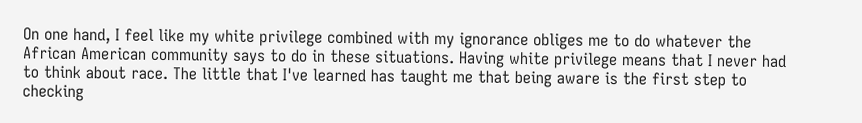On one hand, I feel like my white privilege combined with my ignorance obliges me to do whatever the African American community says to do in these situations. Having white privilege means that I never had to think about race. The little that I've learned has taught me that being aware is the first step to checking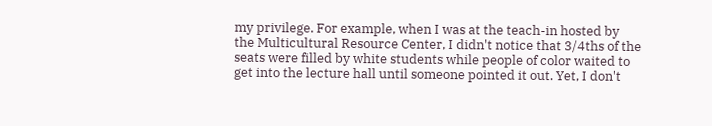my privilege. For example, when I was at the teach-in hosted by the Multicultural Resource Center, I didn't notice that 3/4ths of the seats were filled by white students while people of color waited to get into the lecture hall until someone pointed it out. Yet, I don't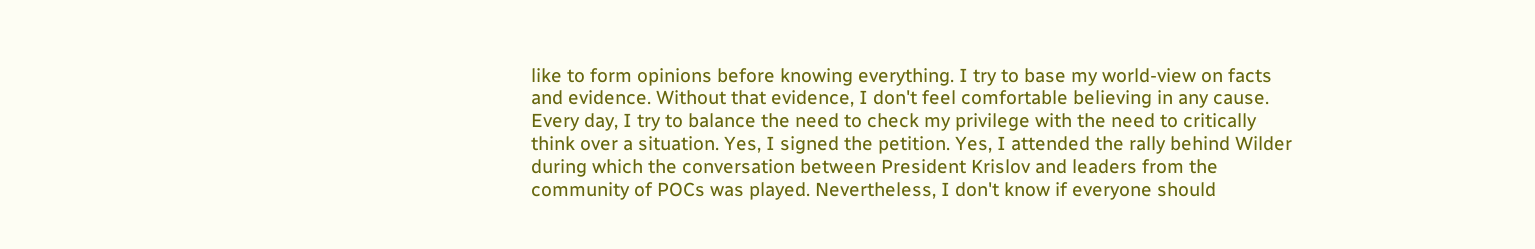like to form opinions before knowing everything. I try to base my world-view on facts and evidence. Without that evidence, I don't feel comfortable believing in any cause. Every day, I try to balance the need to check my privilege with the need to critically think over a situation. Yes, I signed the petition. Yes, I attended the rally behind Wilder during which the conversation between President Krislov and leaders from the community of POCs was played. Nevertheless, I don't know if everyone should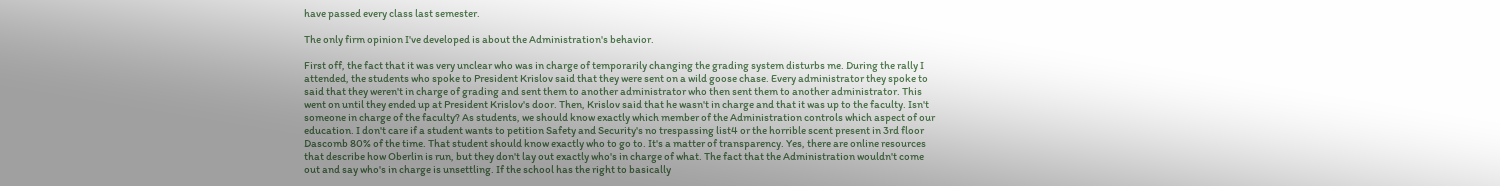have passed every class last semester.

The only firm opinion I've developed is about the Administration's behavior.

First off, the fact that it was very unclear who was in charge of temporarily changing the grading system disturbs me. During the rally I attended, the students who spoke to President Krislov said that they were sent on a wild goose chase. Every administrator they spoke to said that they weren't in charge of grading and sent them to another administrator who then sent them to another administrator. This went on until they ended up at President Krislov's door. Then, Krislov said that he wasn't in charge and that it was up to the faculty. Isn't someone in charge of the faculty? As students, we should know exactly which member of the Administration controls which aspect of our education. I don't care if a student wants to petition Safety and Security's no trespassing list4 or the horrible scent present in 3rd floor Dascomb 80% of the time. That student should know exactly who to go to. It's a matter of transparency. Yes, there are online resources that describe how Oberlin is run, but they don't lay out exactly who's in charge of what. The fact that the Administration wouldn't come out and say who's in charge is unsettling. If the school has the right to basically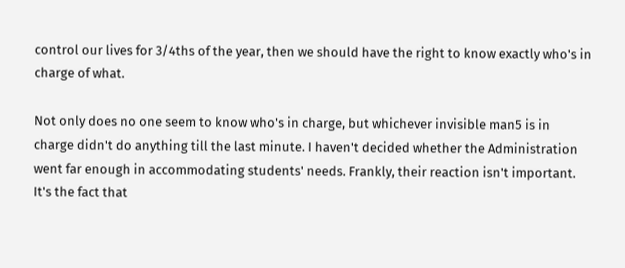control our lives for 3/4ths of the year, then we should have the right to know exactly who's in charge of what.

Not only does no one seem to know who's in charge, but whichever invisible man5 is in charge didn't do anything till the last minute. I haven't decided whether the Administration went far enough in accommodating students' needs. Frankly, their reaction isn't important. It's the fact that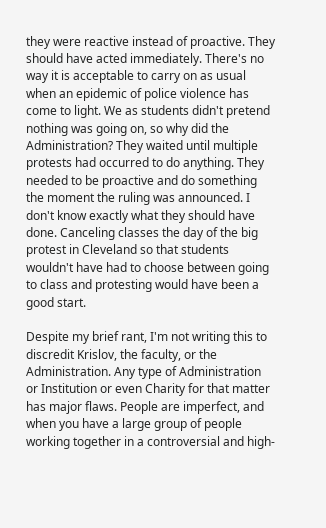they were reactive instead of proactive. They should have acted immediately. There's no way it is acceptable to carry on as usual when an epidemic of police violence has come to light. We as students didn't pretend nothing was going on, so why did the Administration? They waited until multiple protests had occurred to do anything. They needed to be proactive and do something the moment the ruling was announced. I don't know exactly what they should have done. Canceling classes the day of the big protest in Cleveland so that students wouldn't have had to choose between going to class and protesting would have been a good start.

Despite my brief rant, I'm not writing this to discredit Krislov, the faculty, or the Administration. Any type of Administration or Institution or even Charity for that matter has major flaws. People are imperfect, and when you have a large group of people working together in a controversial and high-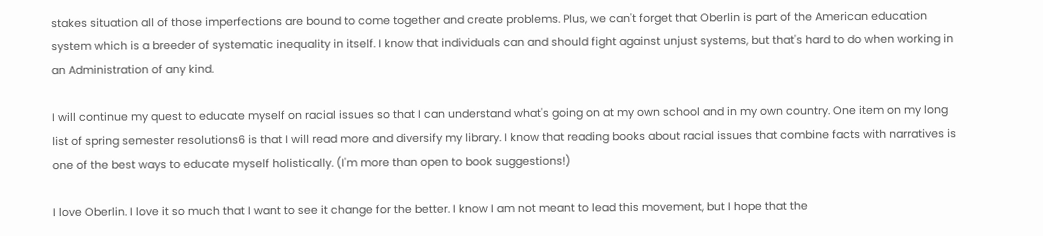stakes situation all of those imperfections are bound to come together and create problems. Plus, we can't forget that Oberlin is part of the American education system which is a breeder of systematic inequality in itself. I know that individuals can and should fight against unjust systems, but that's hard to do when working in an Administration of any kind.

I will continue my quest to educate myself on racial issues so that I can understand what's going on at my own school and in my own country. One item on my long list of spring semester resolutions6 is that I will read more and diversify my library. I know that reading books about racial issues that combine facts with narratives is one of the best ways to educate myself holistically. (I'm more than open to book suggestions!)

I love Oberlin. I love it so much that I want to see it change for the better. I know I am not meant to lead this movement, but I hope that the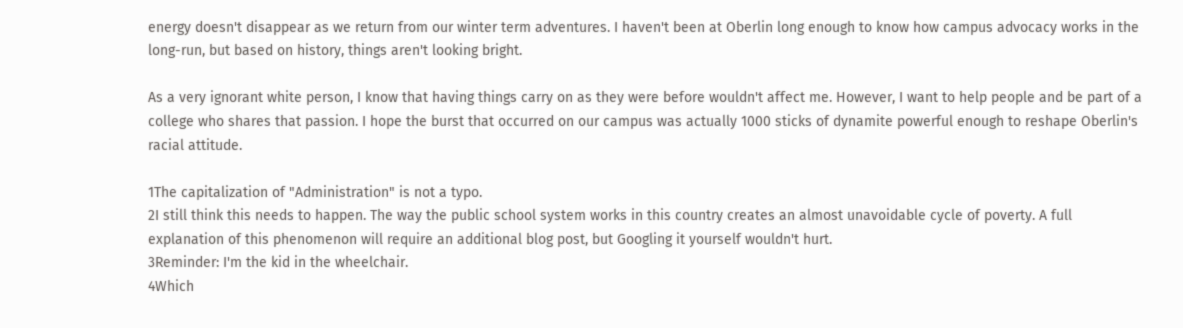energy doesn't disappear as we return from our winter term adventures. I haven't been at Oberlin long enough to know how campus advocacy works in the long-run, but based on history, things aren't looking bright.

As a very ignorant white person, I know that having things carry on as they were before wouldn't affect me. However, I want to help people and be part of a college who shares that passion. I hope the burst that occurred on our campus was actually 1000 sticks of dynamite powerful enough to reshape Oberlin's racial attitude.

1The capitalization of "Administration" is not a typo.
2I still think this needs to happen. The way the public school system works in this country creates an almost unavoidable cycle of poverty. A full explanation of this phenomenon will require an additional blog post, but Googling it yourself wouldn't hurt.
3Reminder: I'm the kid in the wheelchair.
4Which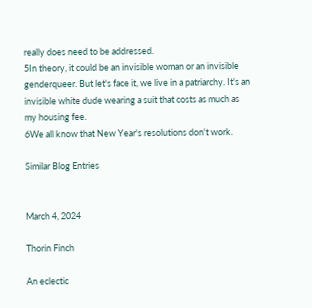really does need to be addressed.
5In theory, it could be an invisible woman or an invisible genderqueer. But let's face it, we live in a patriarchy. It's an invisible white dude wearing a suit that costs as much as my housing fee.
6We all know that New Year's resolutions don't work.

Similar Blog Entries


March 4, 2024

Thorin Finch

An eclectic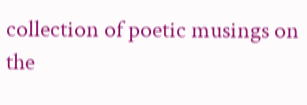collection of poetic musings on the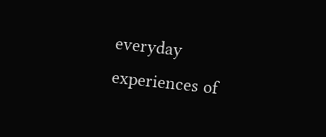everyday experiences of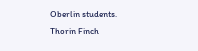Oberlin students.
Thorin Finch